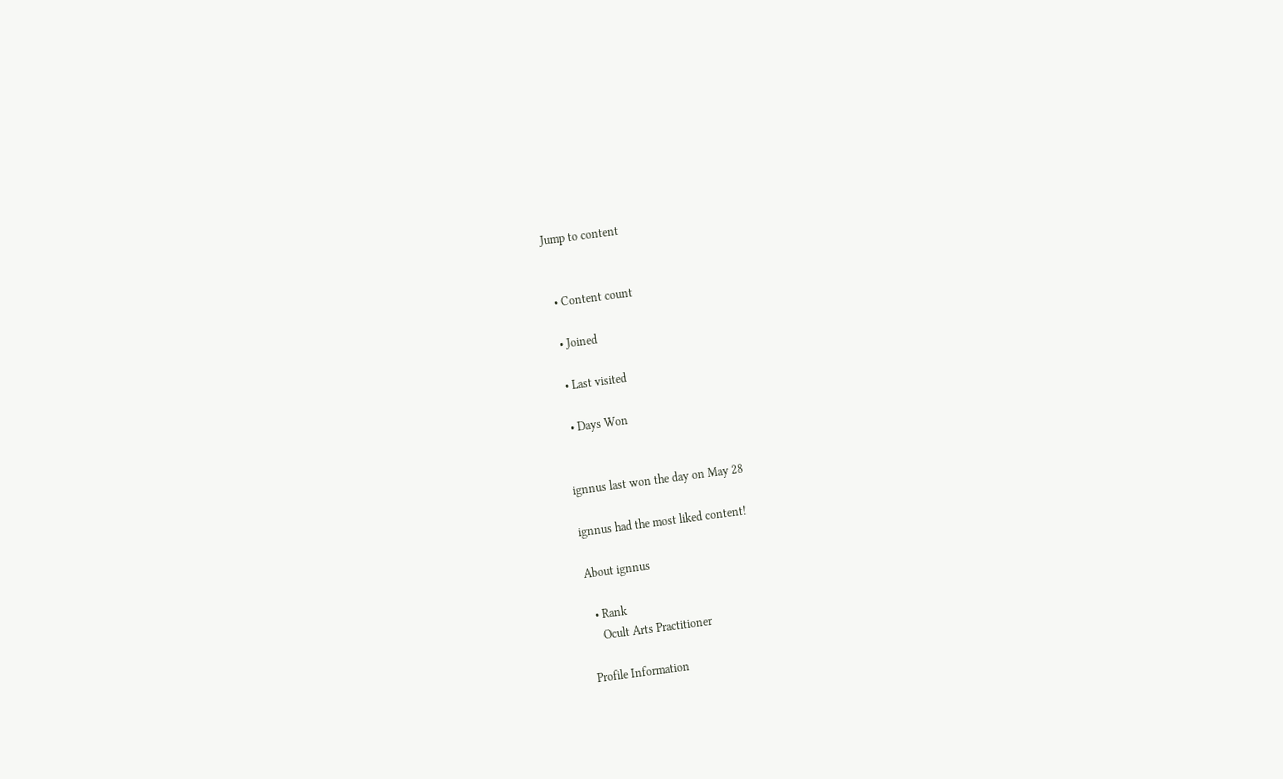Jump to content


  • Content count

  • Joined

  • Last visited

  • Days Won


ignnus last won the day on May 28

ignnus had the most liked content!

About ignnus

  • Rank
    Ocult Arts Practitioner

Profile Information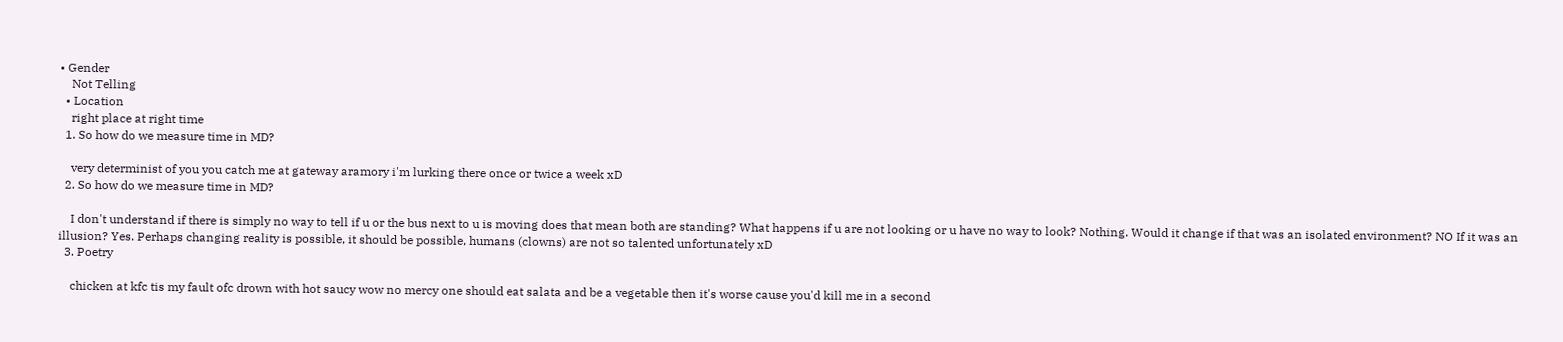• Gender
    Not Telling
  • Location
    right place at right time
  1. So how do we measure time in MD?

    very determinist of you you catch me at gateway aramory i'm lurking there once or twice a week xD
  2. So how do we measure time in MD?

    I don't understand if there is simply no way to tell if u or the bus next to u is moving does that mean both are standing? What happens if u are not looking or u have no way to look? Nothing. Would it change if that was an isolated environment? NO If it was an illusion? Yes. Perhaps changing reality is possible, it should be possible, humans (clowns) are not so talented unfortunately xD
  3. Poetry

    chicken at kfc tis my fault ofc drown with hot saucy wow no mercy one should eat salata and be a vegetable then it's worse cause you'd kill me in a second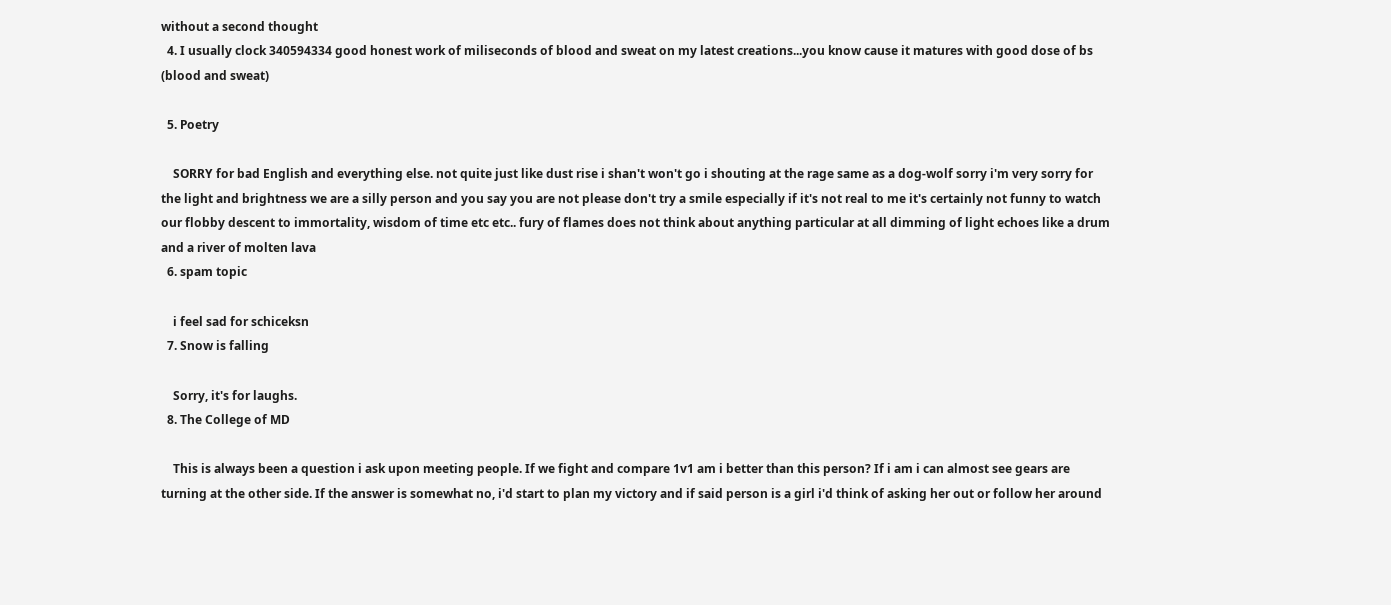without a second thought
  4. I usually clock 340594334 good honest work of miliseconds of blood and sweat on my latest creations...you know cause it matures with good dose of bs (blood and sweat)

  5. Poetry

    SORRY for bad English and everything else. not quite just like dust rise i shan't won't go i shouting at the rage same as a dog-wolf sorry i'm very sorry for the light and brightness we are a silly person and you say you are not please don't try a smile especially if it's not real to me it's certainly not funny to watch our flobby descent to immortality, wisdom of time etc etc.. fury of flames does not think about anything particular at all dimming of light echoes like a drum and a river of molten lava
  6. spam topic

    i feel sad for schiceksn
  7. Snow is falling

    Sorry, it's for laughs.
  8. The College of MD

    This is always been a question i ask upon meeting people. If we fight and compare 1v1 am i better than this person? If i am i can almost see gears are turning at the other side. If the answer is somewhat no, i'd start to plan my victory and if said person is a girl i'd think of asking her out or follow her around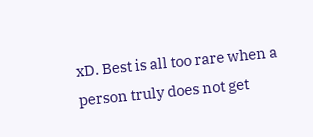xD. Best is all too rare when a person truly does not get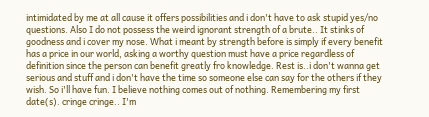intimidated by me at all cause it offers possibilities and i don't have to ask stupid yes/no questions. Also I do not possess the weird ignorant strength of a brute.. It stinks of goodness and i cover my nose. What i meant by strength before is simply if every benefit has a price in our world, asking a worthy question must have a price regardless of definition since the person can benefit greatly fro knowledge. Rest is..i don't wanna get serious and stuff and i don't have the time so someone else can say for the others if they wish. So i'll have fun. I believe nothing comes out of nothing. Remembering my first date(s). cringe cringe.. I'm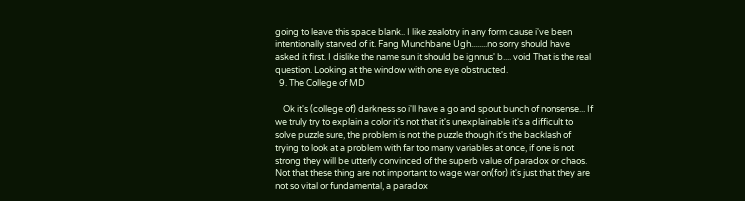going to leave this space blank.. I like zealotry in any form cause i've been intentionally starved of it. Fang Munchbane Ugh........no sorry should have asked it first. I dislike the name sun it should be ignnus' b.... void That is the real question. Looking at the window with one eye obstructed.
  9. The College of MD

    Ok it's (college of) darkness so i'll have a go and spout bunch of nonsense... If we truly try to explain a color it's not that it's unexplainable it's a difficult to solve puzzle sure, the problem is not the puzzle though it's the backlash of trying to look at a problem with far too many variables at once, if one is not strong they will be utterly convinced of the superb value of paradox or chaos. Not that these thing are not important to wage war on(for) it's just that they are not so vital or fundamental, a paradox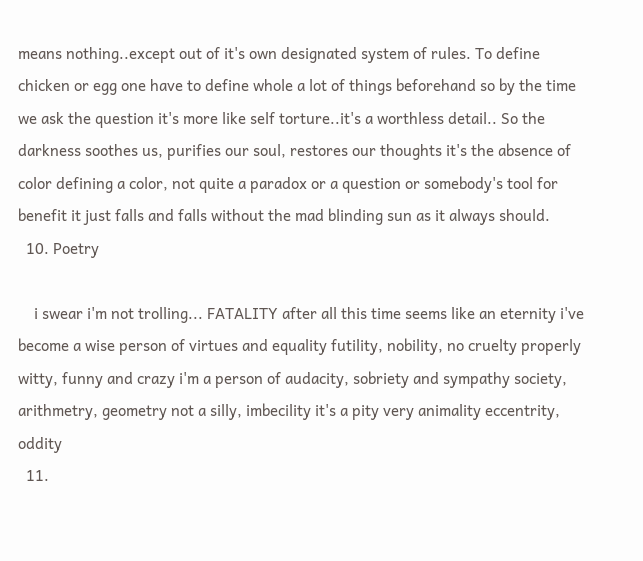means nothing..except out of it's own designated system of rules. To define chicken or egg one have to define whole a lot of things beforehand so by the time we ask the question it's more like self torture..it's a worthless detail.. So the darkness soothes us, purifies our soul, restores our thoughts it's the absence of color defining a color, not quite a paradox or a question or somebody's tool for benefit it just falls and falls without the mad blinding sun as it always should.
  10. Poetry

    i swear i'm not trolling... FATALITY after all this time seems like an eternity i've become a wise person of virtues and equality futility, nobility, no cruelty properly witty, funny and crazy i'm a person of audacity, sobriety and sympathy society, arithmetry, geometry not a silly, imbecility it's a pity very animality eccentrity, oddity
  11.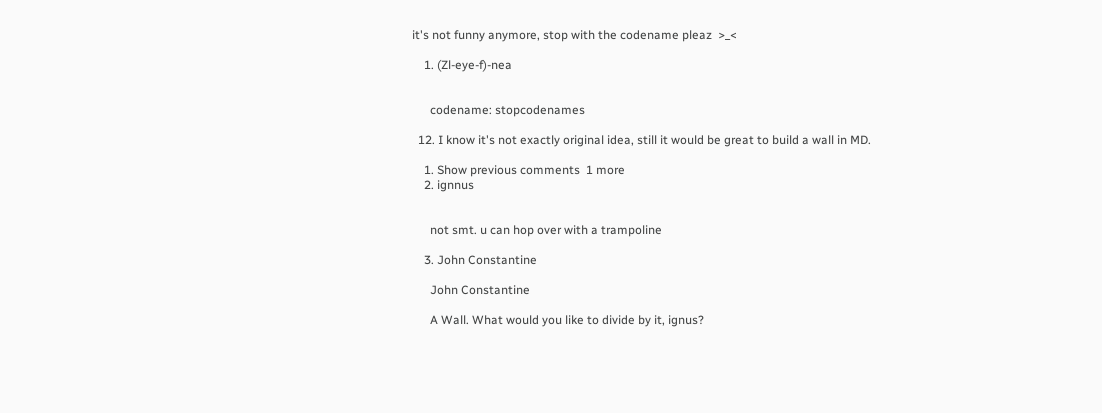it's not funny anymore, stop with the codename pleaz  >_<

    1. (Zl-eye-f)-nea


      codename: stopcodenames

  12. I know it's not exactly original idea, still it would be great to build a wall in MD.

    1. Show previous comments  1 more
    2. ignnus


      not smt. u can hop over with a trampoline

    3. John Constantine

      John Constantine

      A Wall. What would you like to divide by it, ignus?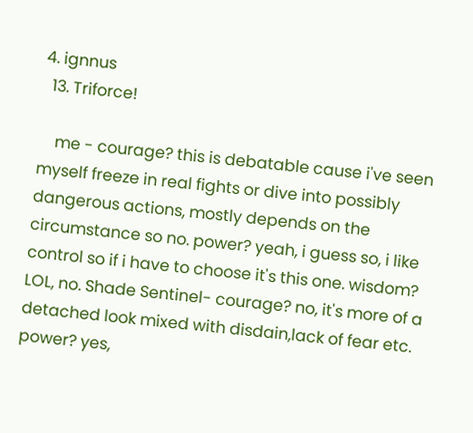4. ignnus
  13. Triforce!

    me - courage? this is debatable cause i've seen myself freeze in real fights or dive into possibly dangerous actions, mostly depends on the circumstance so no. power? yeah, i guess so, i like control so if i have to choose it's this one. wisdom? LOL, no. Shade Sentinel- courage? no, it's more of a detached look mixed with disdain,lack of fear etc. power? yes,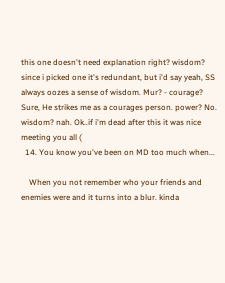this one doesn't need explanation right? wisdom? since i picked one it's redundant, but i'd say yeah, SS always oozes a sense of wisdom. Mur? - courage? Sure, He strikes me as a courages person. power? No. wisdom? nah. Ok..if i'm dead after this it was nice meeting you all (
  14. You know you've been on MD too much when...

    When you not remember who your friends and enemies were and it turns into a blur. kinda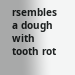rsembles a dough with tooth rot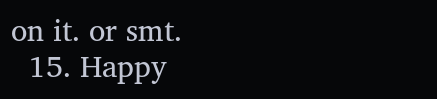on it. or smt.
  15. Happy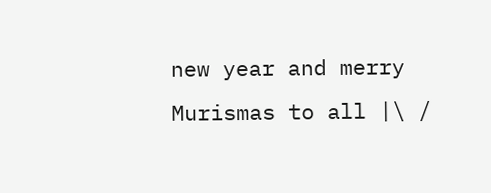new year and merry Murismas to all |\ /